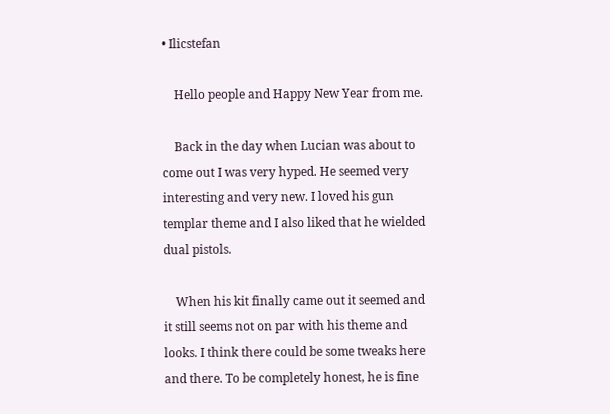• Ilicstefan

    Hello people and Happy New Year from me.

    Back in the day when Lucian was about to come out I was very hyped. He seemed very interesting and very new. I loved his gun templar theme and I also liked that he wielded dual pistols.

    When his kit finally came out it seemed and it still seems not on par with his theme and looks. I think there could be some tweaks here and there. To be completely honest, he is fine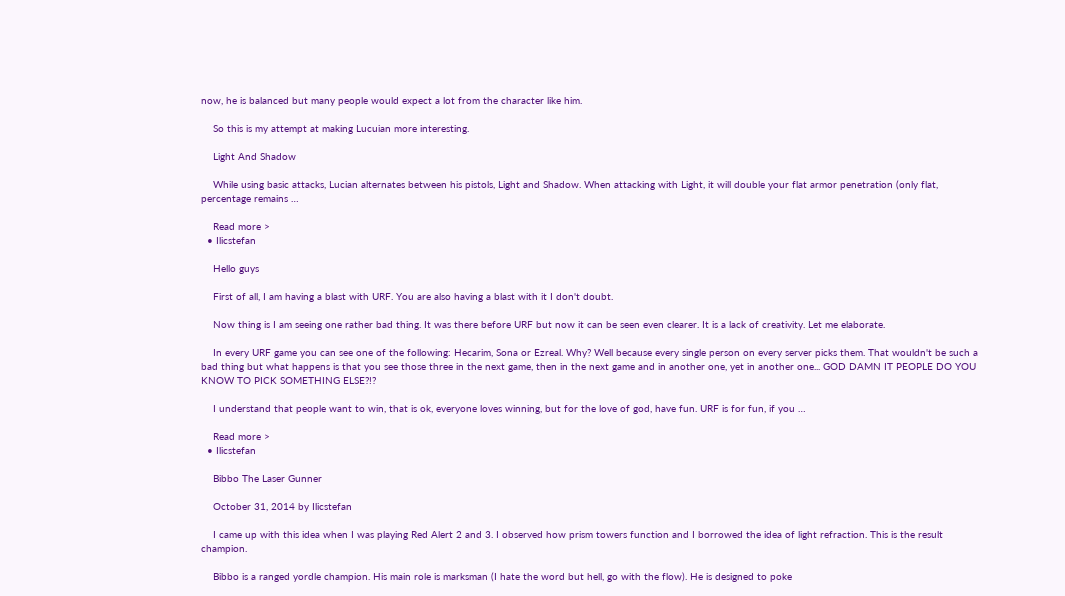now, he is balanced but many people would expect a lot from the character like him.

    So this is my attempt at making Lucuian more interesting.

    Light And Shadow

    While using basic attacks, Lucian alternates between his pistols, Light and Shadow. When attacking with Light, it will double your flat armor penetration (only flat, percentage remains …

    Read more >
  • Ilicstefan

    Hello guys

    First of all, I am having a blast with URF. You are also having a blast with it I don't doubt.

    Now thing is I am seeing one rather bad thing. It was there before URF but now it can be seen even clearer. It is a lack of creativity. Let me elaborate.

    In every URF game you can see one of the following: Hecarim, Sona or Ezreal. Why? Well because every single person on every server picks them. That wouldn't be such a bad thing but what happens is that you see those three in the next game, then in the next game and in another one, yet in another one... GOD DAMN IT PEOPLE DO YOU KNOW TO PICK SOMETHING ELSE?!?

    I understand that people want to win, that is ok, everyone loves winning, but for the love of god, have fun. URF is for fun, if you …

    Read more >
  • Ilicstefan

    Bibbo The Laser Gunner

    October 31, 2014 by Ilicstefan

    I came up with this idea when I was playing Red Alert 2 and 3. I observed how prism towers function and I borrowed the idea of light refraction. This is the result champion.

    Bibbo is a ranged yordle champion. His main role is marksman (I hate the word but hell, go with the flow). He is designed to poke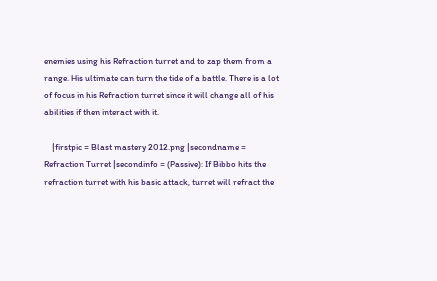enemies using his Refraction turret and to zap them from a range. His ultimate can turn the tide of a battle. There is a lot of focus in his Refraction turret since it will change all of his abilities if then interact with it.

    |firstpic = Blast mastery 2012.png |secondname = Refraction Turret |secondinfo = (Passive): If Bibbo hits the refraction turret with his basic attack, turret will refract the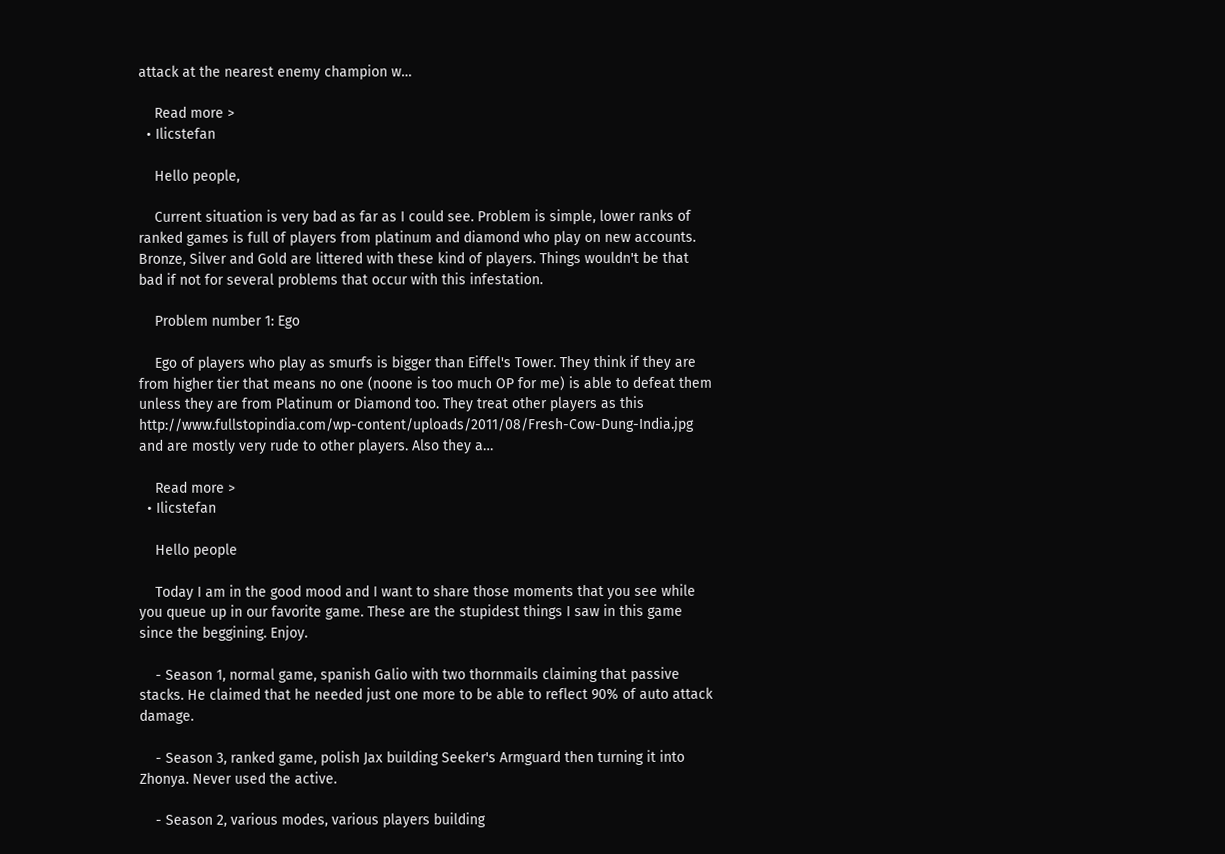attack at the nearest enemy champion w…

    Read more >
  • Ilicstefan

    Hello people,

    Current situation is very bad as far as I could see. Problem is simple, lower ranks of ranked games is full of players from platinum and diamond who play on new accounts. Bronze, Silver and Gold are littered with these kind of players. Things wouldn't be that bad if not for several problems that occur with this infestation.

    Problem number 1: Ego

    Ego of players who play as smurfs is bigger than Eiffel's Tower. They think if they are from higher tier that means no one (noone is too much OP for me) is able to defeat them unless they are from Platinum or Diamond too. They treat other players as this http://www.fullstopindia.com/wp-content/uploads/2011/08/Fresh-Cow-Dung-India.jpg and are mostly very rude to other players. Also they a…

    Read more >
  • Ilicstefan

    Hello people

    Today I am in the good mood and I want to share those moments that you see while you queue up in our favorite game. These are the stupidest things I saw in this game since the beggining. Enjoy.

    - Season 1, normal game, spanish Galio with two thornmails claiming that passive stacks. He claimed that he needed just one more to be able to reflect 90% of auto attack damage.

    - Season 3, ranked game, polish Jax building Seeker's Armguard then turning it into Zhonya. Never used the active.

    - Season 2, various modes, various players building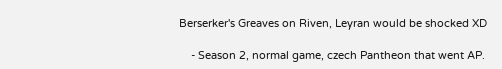Berserker's Greaves on Riven, Leyran would be shocked XD

    - Season 2, normal game, czech Pantheon that went AP.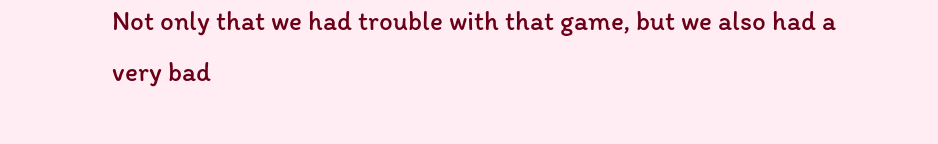Not only that we had trouble with that game, but we also had a very bad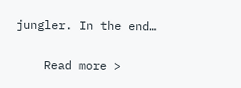jungler. In the end…

    Read more >